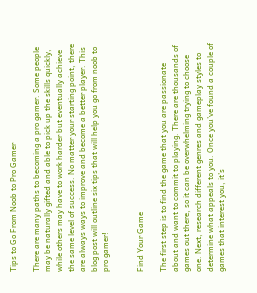Tips to Go From Noob to Pro Gamer

There are many paths to becoming a pro gamer. Some people may be naturally gifted and able to pick up the skills quickly, while others may have to work harder but eventually achieve the same level of success. No matter your starting point, there are always ways to improve and become a better player. This blog post will outline six tips that will help you go from noob to pro gamer!


Find Your Game

The first step is to find the game that you are passionate about and want to commit to playing. There are thousands of games out there, so it can be overwhelming trying to choose one. Next, research different genres and gameplay styles to determine what appeals to you. Once you’ve found a couple of games that interest you, it’s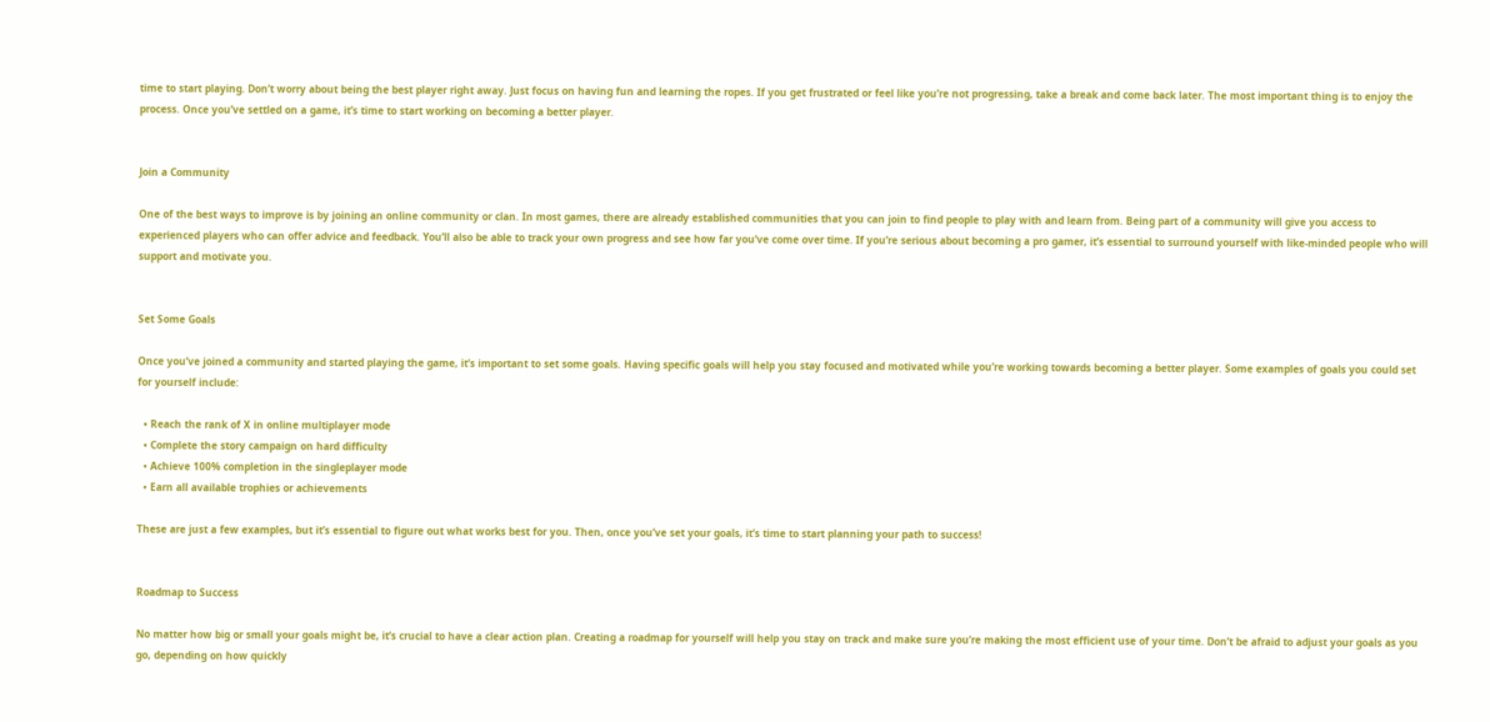time to start playing. Don’t worry about being the best player right away. Just focus on having fun and learning the ropes. If you get frustrated or feel like you’re not progressing, take a break and come back later. The most important thing is to enjoy the process. Once you’ve settled on a game, it’s time to start working on becoming a better player.


Join a Community

One of the best ways to improve is by joining an online community or clan. In most games, there are already established communities that you can join to find people to play with and learn from. Being part of a community will give you access to experienced players who can offer advice and feedback. You’ll also be able to track your own progress and see how far you’ve come over time. If you’re serious about becoming a pro gamer, it’s essential to surround yourself with like-minded people who will support and motivate you.


Set Some Goals

Once you’ve joined a community and started playing the game, it’s important to set some goals. Having specific goals will help you stay focused and motivated while you’re working towards becoming a better player. Some examples of goals you could set for yourself include:

  • Reach the rank of X in online multiplayer mode
  • Complete the story campaign on hard difficulty
  • Achieve 100% completion in the singleplayer mode
  • Earn all available trophies or achievements

These are just a few examples, but it’s essential to figure out what works best for you. Then, once you’ve set your goals, it’s time to start planning your path to success!


Roadmap to Success

No matter how big or small your goals might be, it’s crucial to have a clear action plan. Creating a roadmap for yourself will help you stay on track and make sure you’re making the most efficient use of your time. Don’t be afraid to adjust your goals as you go, depending on how quickly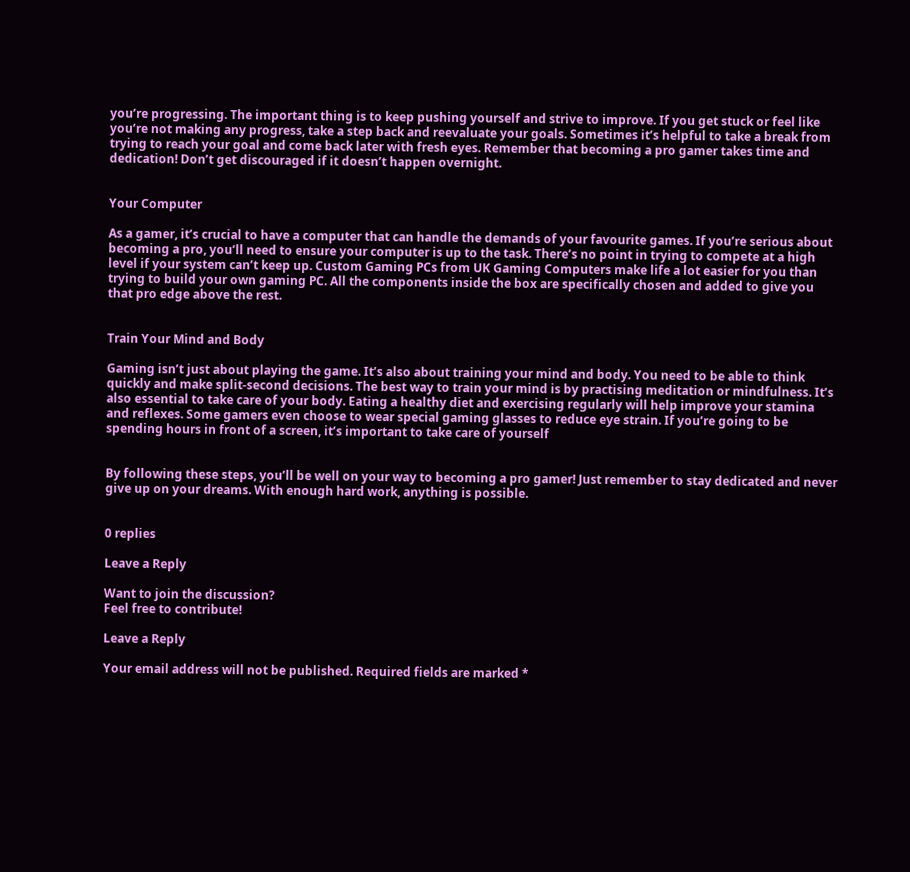you’re progressing. The important thing is to keep pushing yourself and strive to improve. If you get stuck or feel like you’re not making any progress, take a step back and reevaluate your goals. Sometimes it’s helpful to take a break from trying to reach your goal and come back later with fresh eyes. Remember that becoming a pro gamer takes time and dedication! Don’t get discouraged if it doesn’t happen overnight.


Your Computer

As a gamer, it’s crucial to have a computer that can handle the demands of your favourite games. If you’re serious about becoming a pro, you’ll need to ensure your computer is up to the task. There’s no point in trying to compete at a high level if your system can’t keep up. Custom Gaming PCs from UK Gaming Computers make life a lot easier for you than trying to build your own gaming PC. All the components inside the box are specifically chosen and added to give you that pro edge above the rest.


Train Your Mind and Body

Gaming isn’t just about playing the game. It’s also about training your mind and body. You need to be able to think quickly and make split-second decisions. The best way to train your mind is by practising meditation or mindfulness. It’s also essential to take care of your body. Eating a healthy diet and exercising regularly will help improve your stamina and reflexes. Some gamers even choose to wear special gaming glasses to reduce eye strain. If you’re going to be spending hours in front of a screen, it’s important to take care of yourself


By following these steps, you’ll be well on your way to becoming a pro gamer! Just remember to stay dedicated and never give up on your dreams. With enough hard work, anything is possible.


0 replies

Leave a Reply

Want to join the discussion?
Feel free to contribute!

Leave a Reply

Your email address will not be published. Required fields are marked *